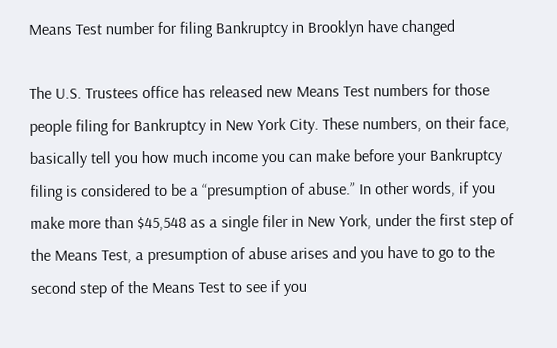Means Test number for filing Bankruptcy in Brooklyn have changed

The U.S. Trustees office has released new Means Test numbers for those people filing for Bankruptcy in New York City. These numbers, on their face, basically tell you how much income you can make before your Bankruptcy filing is considered to be a “presumption of abuse.” In other words, if you make more than $45,548 as a single filer in New York, under the first step of the Means Test, a presumption of abuse arises and you have to go to the second step of the Means Test to see if you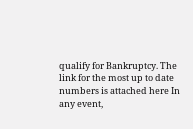qualify for Bankruptcy. The link for the most up to date numbers is attached here In any event,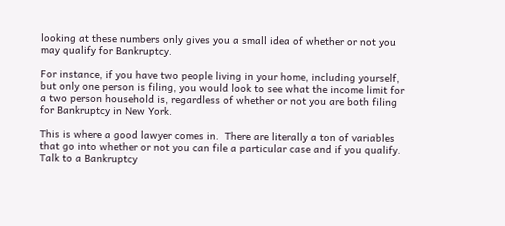looking at these numbers only gives you a small idea of whether or not you may qualify for Bankruptcy.

For instance, if you have two people living in your home, including yourself, but only one person is filing, you would look to see what the income limit for a two person household is, regardless of whether or not you are both filing for Bankruptcy in New York.

This is where a good lawyer comes in.  There are literally a ton of variables that go into whether or not you can file a particular case and if you qualify. Talk to a Bankruptcy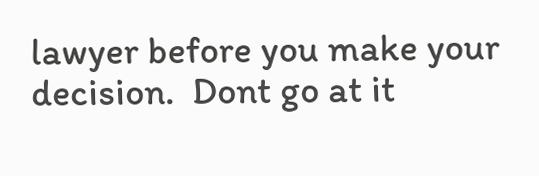lawyer before you make your decision.  Dont go at it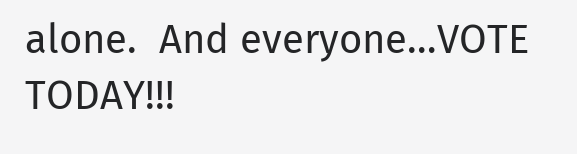alone.  And everyone…VOTE TODAY!!!